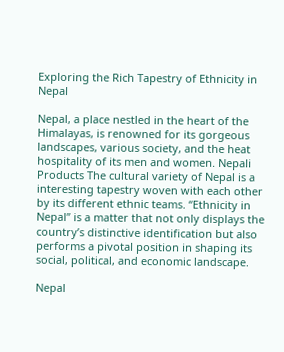Exploring the Rich Tapestry of Ethnicity in Nepal

Nepal, a place nestled in the heart of the Himalayas, is renowned for its gorgeous landscapes, various society, and the heat hospitality of its men and women. Nepali Products The cultural variety of Nepal is a interesting tapestry woven with each other by its different ethnic teams. “Ethnicity in Nepal” is a matter that not only displays the country’s distinctive identification but also performs a pivotal position in shaping its social, political, and economic landscape.

Nepal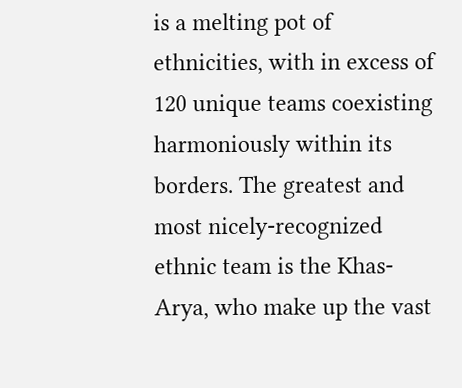is a melting pot of ethnicities, with in excess of 120 unique teams coexisting harmoniously within its borders. The greatest and most nicely-recognized ethnic team is the Khas-Arya, who make up the vast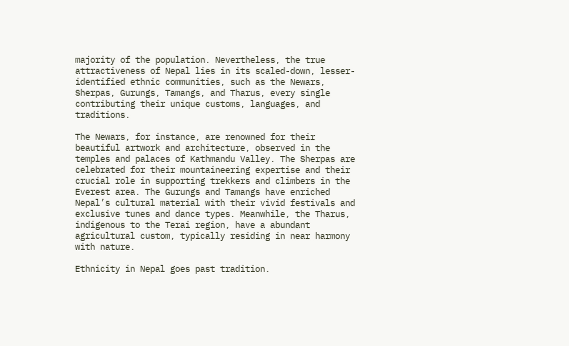majority of the population. Nevertheless, the true attractiveness of Nepal lies in its scaled-down, lesser-identified ethnic communities, such as the Newars, Sherpas, Gurungs, Tamangs, and Tharus, every single contributing their unique customs, languages, and traditions.

The Newars, for instance, are renowned for their beautiful artwork and architecture, observed in the temples and palaces of Kathmandu Valley. The Sherpas are celebrated for their mountaineering expertise and their crucial role in supporting trekkers and climbers in the Everest area. The Gurungs and Tamangs have enriched Nepal’s cultural material with their vivid festivals and exclusive tunes and dance types. Meanwhile, the Tharus, indigenous to the Terai region, have a abundant agricultural custom, typically residing in near harmony with nature.

Ethnicity in Nepal goes past tradition.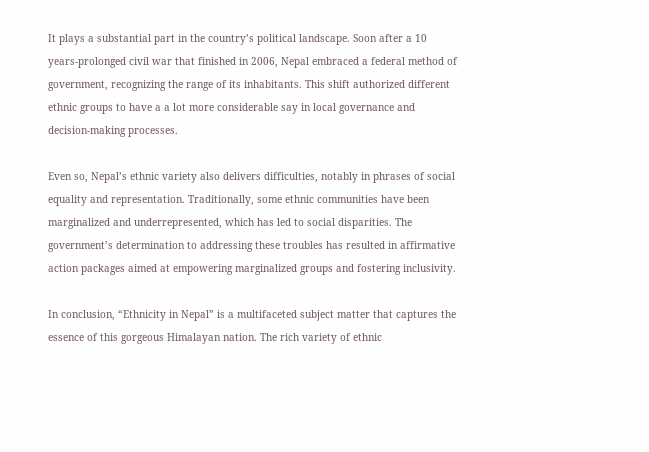It plays a substantial part in the country’s political landscape. Soon after a 10 years-prolonged civil war that finished in 2006, Nepal embraced a federal method of government, recognizing the range of its inhabitants. This shift authorized different ethnic groups to have a a lot more considerable say in local governance and decision-making processes.

Even so, Nepal’s ethnic variety also delivers difficulties, notably in phrases of social equality and representation. Traditionally, some ethnic communities have been marginalized and underrepresented, which has led to social disparities. The government’s determination to addressing these troubles has resulted in affirmative action packages aimed at empowering marginalized groups and fostering inclusivity.

In conclusion, “Ethnicity in Nepal” is a multifaceted subject matter that captures the essence of this gorgeous Himalayan nation. The rich variety of ethnic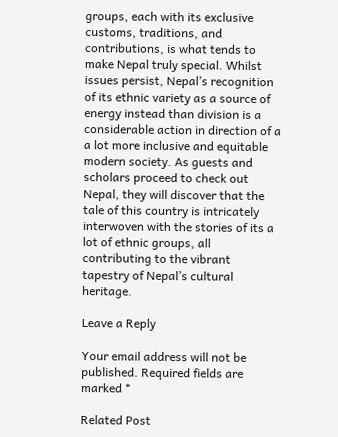groups, each with its exclusive customs, traditions, and contributions, is what tends to make Nepal truly special. Whilst issues persist, Nepal’s recognition of its ethnic variety as a source of energy instead than division is a considerable action in direction of a a lot more inclusive and equitable modern society. As guests and scholars proceed to check out Nepal, they will discover that the tale of this country is intricately interwoven with the stories of its a lot of ethnic groups, all contributing to the vibrant tapestry of Nepal’s cultural heritage.

Leave a Reply

Your email address will not be published. Required fields are marked *

Related Post